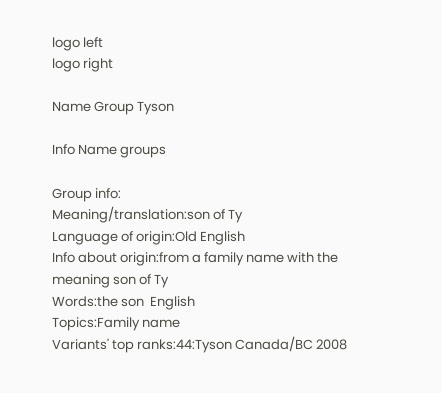logo left
logo right

Name Group Tyson

Info Name groups

Group info:
Meaning/translation:son of Ty
Language of origin:Old English
Info about origin:from a family name with the meaning son of Ty
Words:the son  English
Topics:Family name
Variants' top ranks:44:Tyson Canada/BC 2008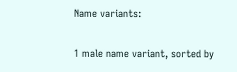Name variants:

1 male name variant, sorted by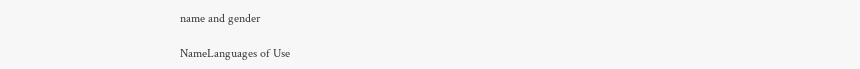name and gender

NameLanguages of Use